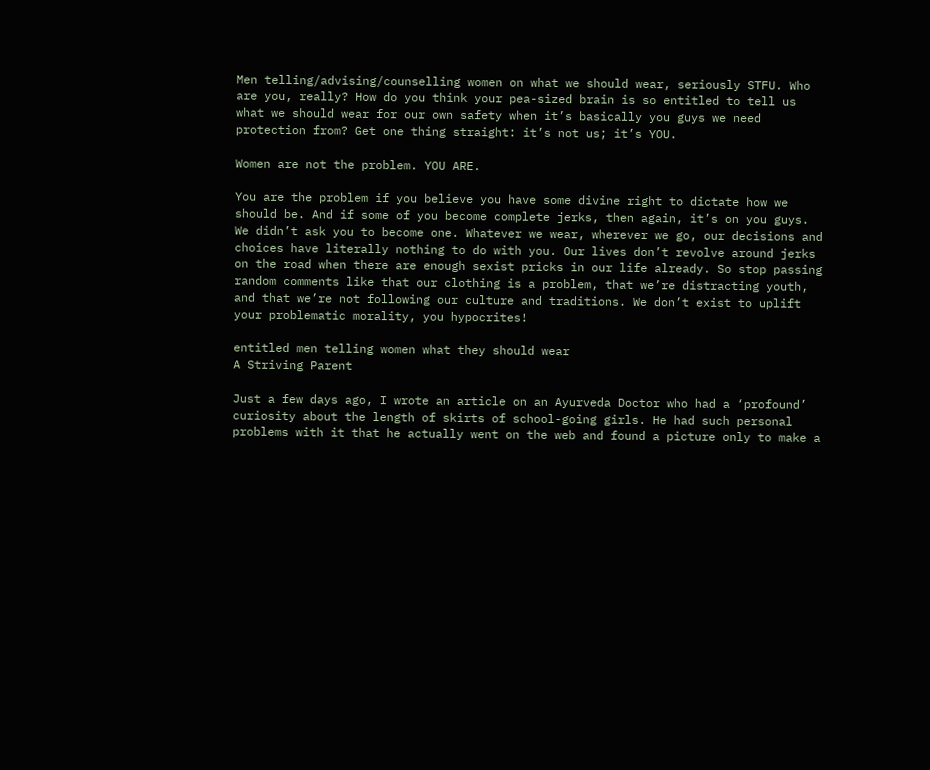Men telling/advising/counselling women on what we should wear, seriously STFU. Who are you, really? How do you think your pea-sized brain is so entitled to tell us what we should wear for our own safety when it’s basically you guys we need protection from? Get one thing straight: it’s not us; it’s YOU.

Women are not the problem. YOU ARE.

You are the problem if you believe you have some divine right to dictate how we should be. And if some of you become complete jerks, then again, it’s on you guys. We didn’t ask you to become one. Whatever we wear, wherever we go, our decisions and choices have literally nothing to do with you. Our lives don’t revolve around jerks on the road when there are enough sexist pricks in our life already. So stop passing random comments like that our clothing is a problem, that we’re distracting youth, and that we’re not following our culture and traditions. We don’t exist to uplift your problematic morality, you hypocrites!

entitled men telling women what they should wear
A Striving Parent

Just a few days ago, I wrote an article on an Ayurveda Doctor who had a ‘profound’ curiosity about the length of skirts of school-going girls. He had such personal problems with it that he actually went on the web and found a picture only to make a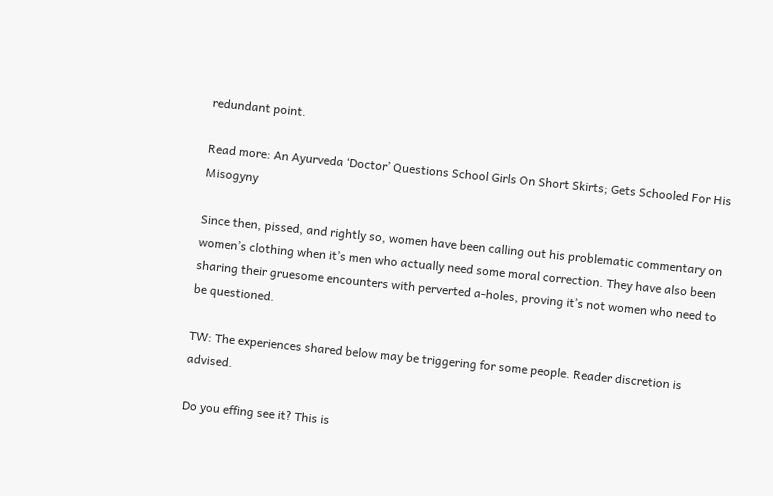redundant point.

Read more: An Ayurveda ‘Doctor’ Questions School Girls On Short Skirts; Gets Schooled For His Misogyny

Since then, pissed, and rightly so, women have been calling out his problematic commentary on women’s clothing when it’s men who actually need some moral correction. They have also been sharing their gruesome encounters with perverted a-holes, proving it’s not women who need to be questioned.

TW: The experiences shared below may be triggering for some people. Reader discretion is advised.

Do you effing see it? This is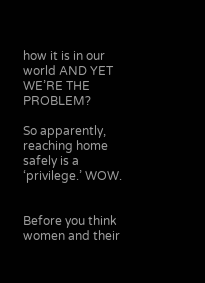how it is in our world AND YET WE’RE THE PROBLEM?

So apparently, reaching home safely is a ‘privilege.’ WOW.


Before you think women and their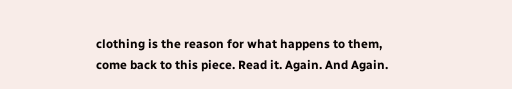clothing is the reason for what happens to them, come back to this piece. Read it. Again. And Again.